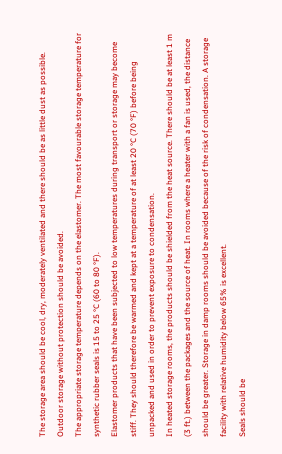The storage area should be cool, dry, moderately ventilated and there should be as little dust as possible. Outdoor storage without protection should be avoided.
The appropriate storage temperature depends on the elastomer. The most favourable storage temperature for synthetic rubber seals is 15 to 25 °C (60 to 80 °F).
Elastomer products that have been subjected to low temperatures during transport or storage may become stiff. They should therefore be warmed and kept at a temperature of at least 20 °C (70 °F) before being unpacked and used in order to prevent exposure to condensation.
In heated storage rooms, the products should be shielded from the heat source. There should be at least 1 m (3 ft.) between the packages and the source of heat. In rooms where a heater with a fan is used, the distance should be greater. Storage in damp rooms should be avoided because of the risk of condensation. A storage facility with relative humidity below 65% is excellent.
Seals should be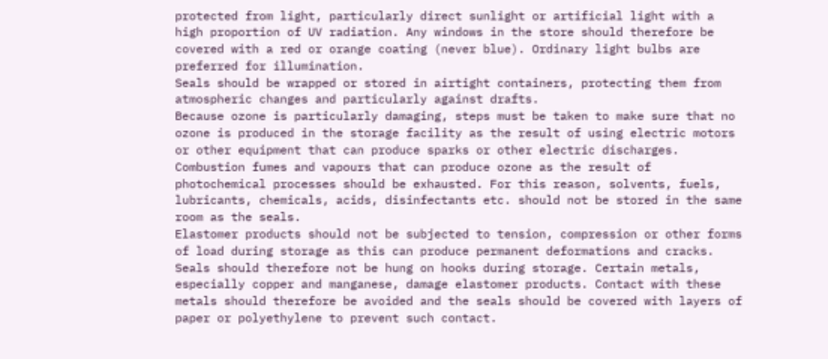protected from light, particularly direct sunlight or artificial light with a high proportion of UV radiation. Any windows in the store should therefore be covered with a red or orange coating (never blue). Ordinary light bulbs are preferred for illumination.
Seals should be wrapped or stored in airtight containers, protecting them from atmospheric changes and particularly against drafts.
Because ozone is particularly damaging, steps must be taken to make sure that no ozone is produced in the storage facility as the result of using electric motors or other equipment that can produce sparks or other electric discharges. Combustion fumes and vapours that can produce ozone as the result of photochemical processes should be exhausted. For this reason, solvents, fuels, lubricants, chemicals, acids, disinfectants etc. should not be stored in the same room as the seals.
Elastomer products should not be subjected to tension, compression or other forms of load during storage as this can produce permanent deformations and cracks. Seals should therefore not be hung on hooks during storage. Certain metals, especially copper and manganese, damage elastomer products. Contact with these metals should therefore be avoided and the seals should be covered with layers of paper or polyethylene to prevent such contact.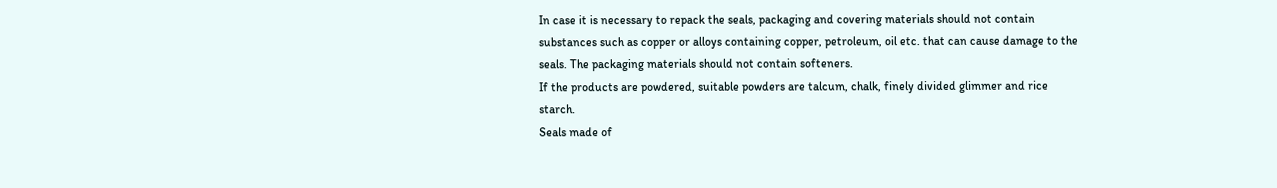In case it is necessary to repack the seals, packaging and covering materials should not contain substances such as copper or alloys containing copper, petroleum, oil etc. that can cause damage to the seals. The packaging materials should not contain softeners.
If the products are powdered, suitable powders are talcum, chalk, finely divided glimmer and rice starch.
Seals made of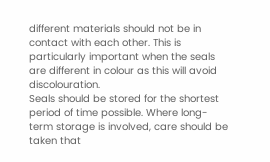different materials should not be in contact with each other. This is particularly important when the seals are different in colour as this will avoid discolouration.
Seals should be stored for the shortest period of time possible. Where long-term storage is involved, care should be taken that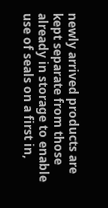newly arrived products are kept separate from those already in storage to enable use of seals on a first in,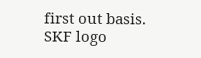first out basis.
SKF logo